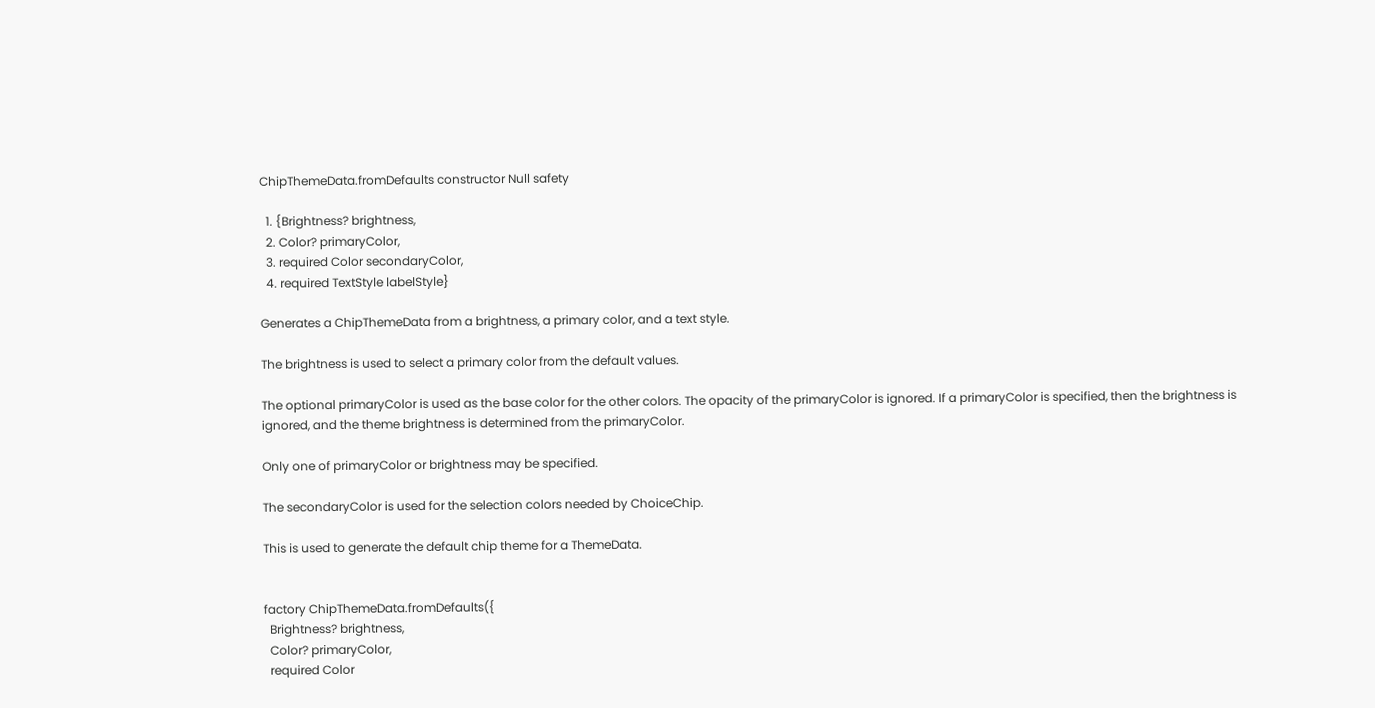ChipThemeData.fromDefaults constructor Null safety

  1. {Brightness? brightness,
  2. Color? primaryColor,
  3. required Color secondaryColor,
  4. required TextStyle labelStyle}

Generates a ChipThemeData from a brightness, a primary color, and a text style.

The brightness is used to select a primary color from the default values.

The optional primaryColor is used as the base color for the other colors. The opacity of the primaryColor is ignored. If a primaryColor is specified, then the brightness is ignored, and the theme brightness is determined from the primaryColor.

Only one of primaryColor or brightness may be specified.

The secondaryColor is used for the selection colors needed by ChoiceChip.

This is used to generate the default chip theme for a ThemeData.


factory ChipThemeData.fromDefaults({
  Brightness? brightness,
  Color? primaryColor,
  required Color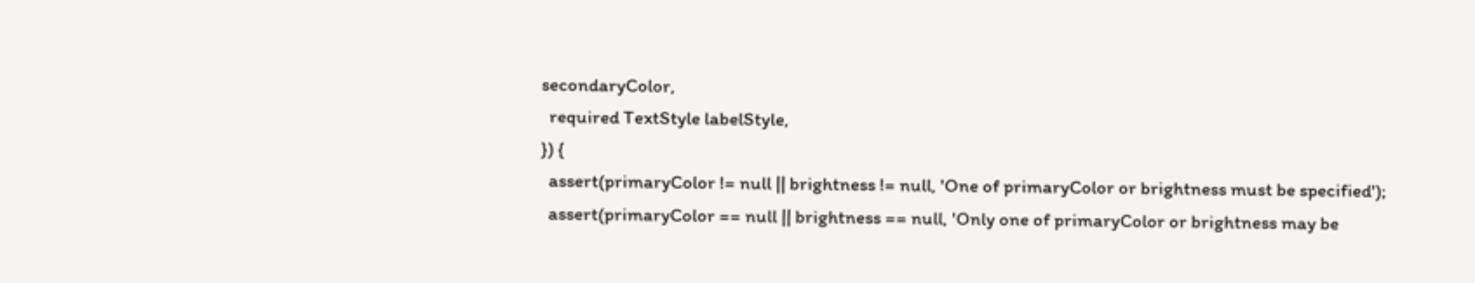secondaryColor,
  required TextStyle labelStyle,
}) {
  assert(primaryColor != null || brightness != null, 'One of primaryColor or brightness must be specified');
  assert(primaryColor == null || brightness == null, 'Only one of primaryColor or brightness may be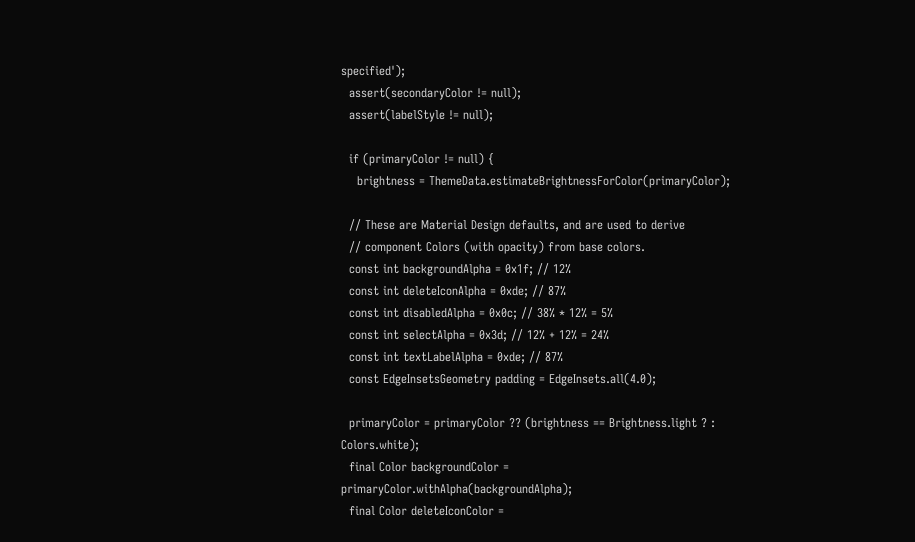specified');
  assert(secondaryColor != null);
  assert(labelStyle != null);

  if (primaryColor != null) {
    brightness = ThemeData.estimateBrightnessForColor(primaryColor);

  // These are Material Design defaults, and are used to derive
  // component Colors (with opacity) from base colors.
  const int backgroundAlpha = 0x1f; // 12%
  const int deleteIconAlpha = 0xde; // 87%
  const int disabledAlpha = 0x0c; // 38% * 12% = 5%
  const int selectAlpha = 0x3d; // 12% + 12% = 24%
  const int textLabelAlpha = 0xde; // 87%
  const EdgeInsetsGeometry padding = EdgeInsets.all(4.0);

  primaryColor = primaryColor ?? (brightness == Brightness.light ? : Colors.white);
  final Color backgroundColor = primaryColor.withAlpha(backgroundAlpha);
  final Color deleteIconColor =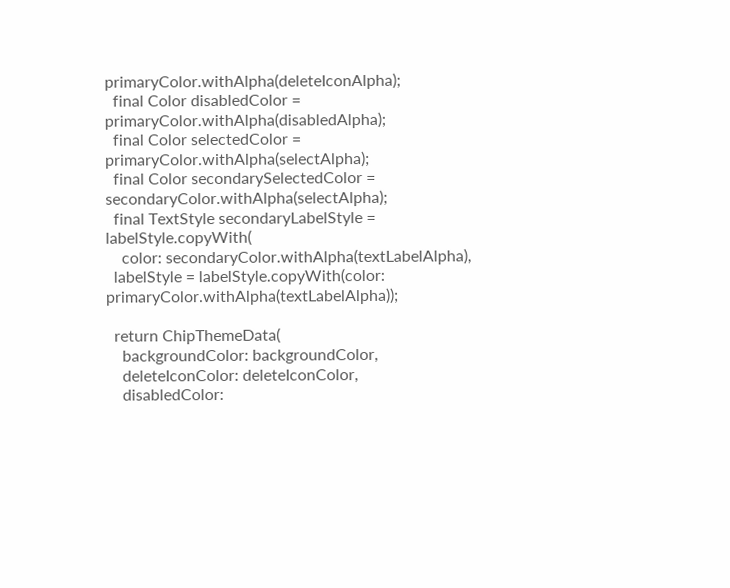primaryColor.withAlpha(deleteIconAlpha);
  final Color disabledColor = primaryColor.withAlpha(disabledAlpha);
  final Color selectedColor = primaryColor.withAlpha(selectAlpha);
  final Color secondarySelectedColor = secondaryColor.withAlpha(selectAlpha);
  final TextStyle secondaryLabelStyle = labelStyle.copyWith(
    color: secondaryColor.withAlpha(textLabelAlpha),
  labelStyle = labelStyle.copyWith(color: primaryColor.withAlpha(textLabelAlpha));

  return ChipThemeData(
    backgroundColor: backgroundColor,
    deleteIconColor: deleteIconColor,
    disabledColor: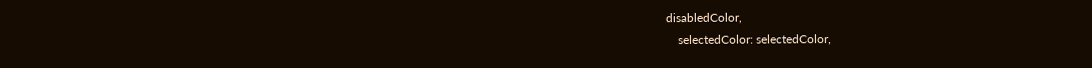disabledColor,
    selectedColor: selectedColor,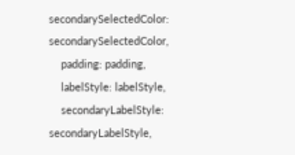secondarySelectedColor: secondarySelectedColor,
    padding: padding,
    labelStyle: labelStyle,
    secondaryLabelStyle: secondaryLabelStyle,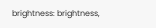brightness: brightness,